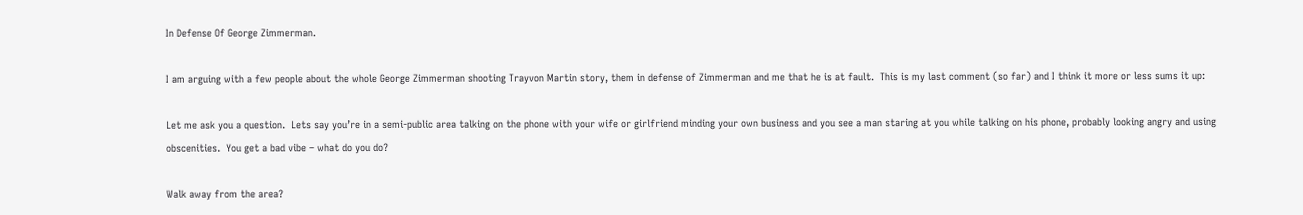In Defense Of George Zimmerman.

I am arguing with a few people about the whole George Zimmerman shooting Trayvon Martin story, them in defense of Zimmerman and me that he is at fault.  This is my last comment (so far) and I think it more or less sums it up:

Let me ask you a question.  Lets say you’re in a semi-public area talking on the phone with your wife or girlfriend minding your own business and you see a man staring at you while talking on his phone, probably looking angry and using obscenities.  You get a bad vibe – what do you do?

Walk away from the area?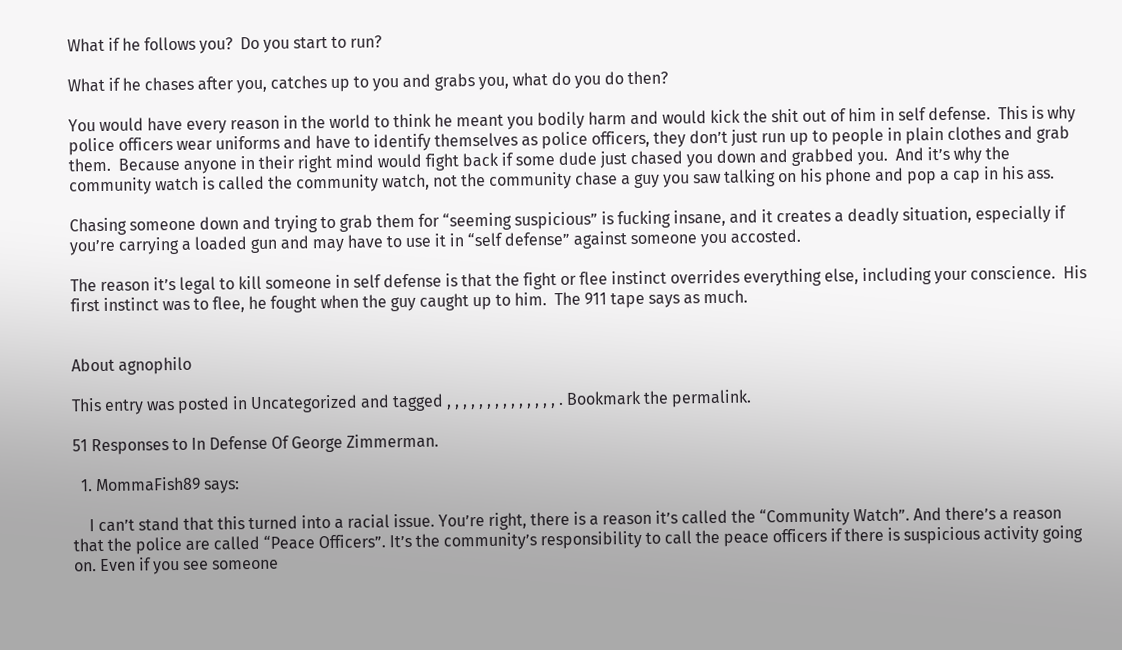What if he follows you?  Do you start to run?

What if he chases after you, catches up to you and grabs you, what do you do then?

You would have every reason in the world to think he meant you bodily harm and would kick the shit out of him in self defense.  This is why police officers wear uniforms and have to identify themselves as police officers, they don’t just run up to people in plain clothes and grab them.  Because anyone in their right mind would fight back if some dude just chased you down and grabbed you.  And it’s why the community watch is called the community watch, not the community chase a guy you saw talking on his phone and pop a cap in his ass.

Chasing someone down and trying to grab them for “seeming suspicious” is fucking insane, and it creates a deadly situation, especially if you’re carrying a loaded gun and may have to use it in “self defense” against someone you accosted.

The reason it’s legal to kill someone in self defense is that the fight or flee instinct overrides everything else, including your conscience.  His first instinct was to flee, he fought when the guy caught up to him.  The 911 tape says as much.


About agnophilo

This entry was posted in Uncategorized and tagged , , , , , , , , , , , , , , . Bookmark the permalink.

51 Responses to In Defense Of George Zimmerman.

  1. MommaFish89 says:

    I can’t stand that this turned into a racial issue. You’re right, there is a reason it’s called the “Community Watch”. And there’s a reason that the police are called “Peace Officers”. It’s the community’s responsibility to call the peace officers if there is suspicious activity going on. Even if you see someone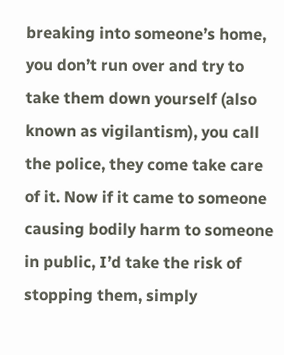breaking into someone’s home, you don’t run over and try to take them down yourself (also known as vigilantism), you call the police, they come take care of it. Now if it came to someone causing bodily harm to someone in public, I’d take the risk of stopping them, simply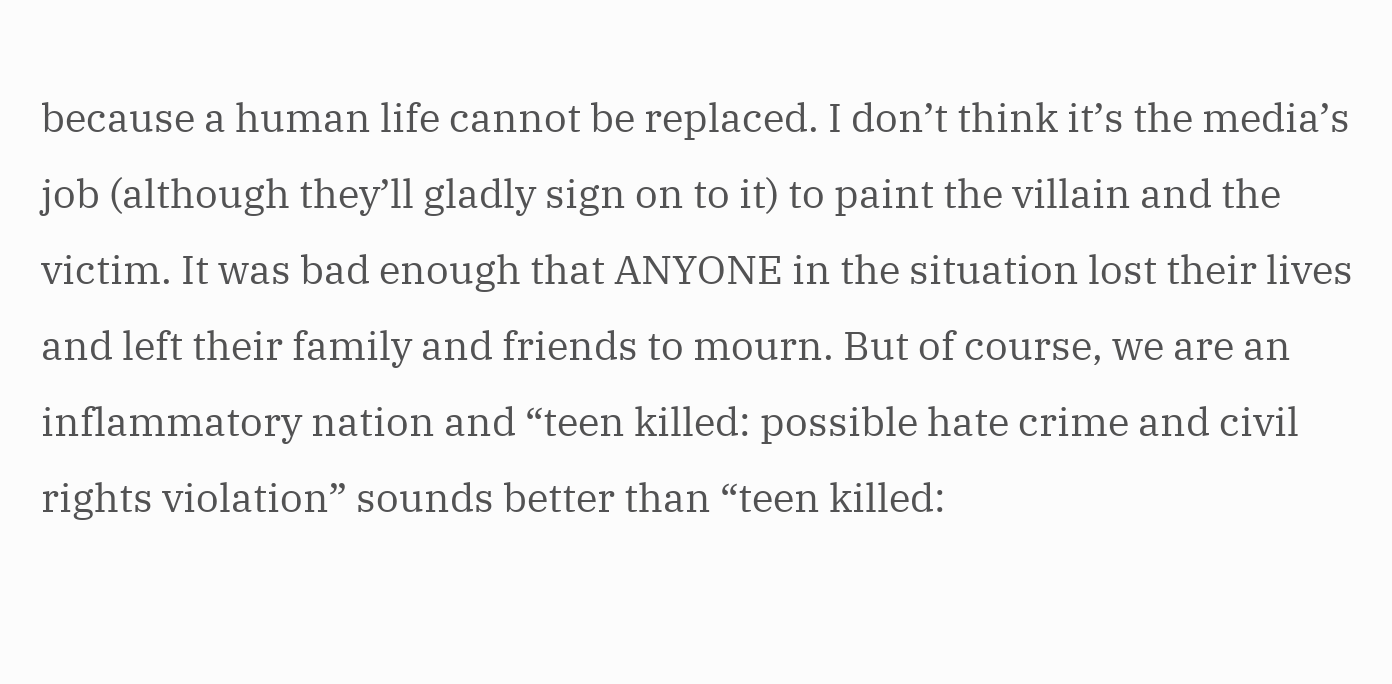because a human life cannot be replaced. I don’t think it’s the media’s job (although they’ll gladly sign on to it) to paint the villain and the victim. It was bad enough that ANYONE in the situation lost their lives and left their family and friends to mourn. But of course, we are an inflammatory nation and “teen killed: possible hate crime and civil rights violation” sounds better than “teen killed: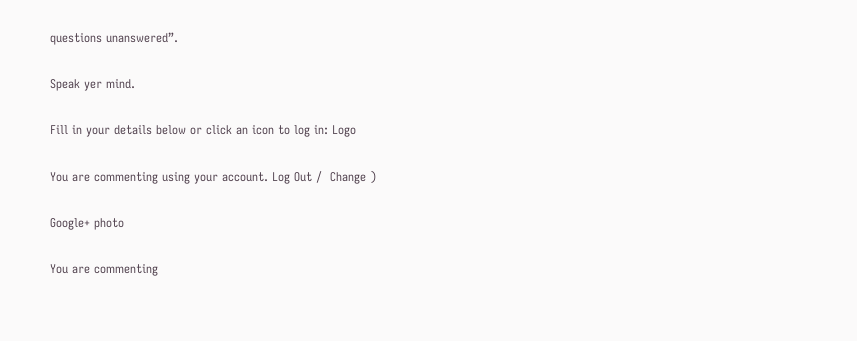questions unanswered”.

Speak yer mind.

Fill in your details below or click an icon to log in: Logo

You are commenting using your account. Log Out /  Change )

Google+ photo

You are commenting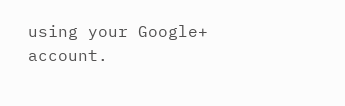using your Google+ account.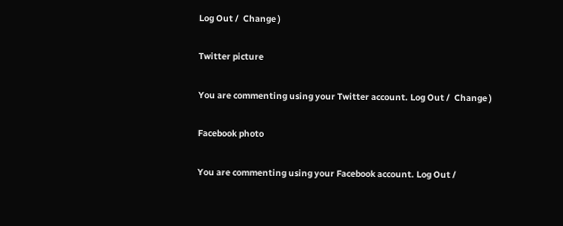Log Out /  Change )

Twitter picture

You are commenting using your Twitter account. Log Out /  Change )

Facebook photo

You are commenting using your Facebook account. Log Out /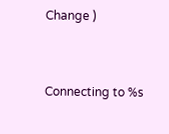Change )


Connecting to %s